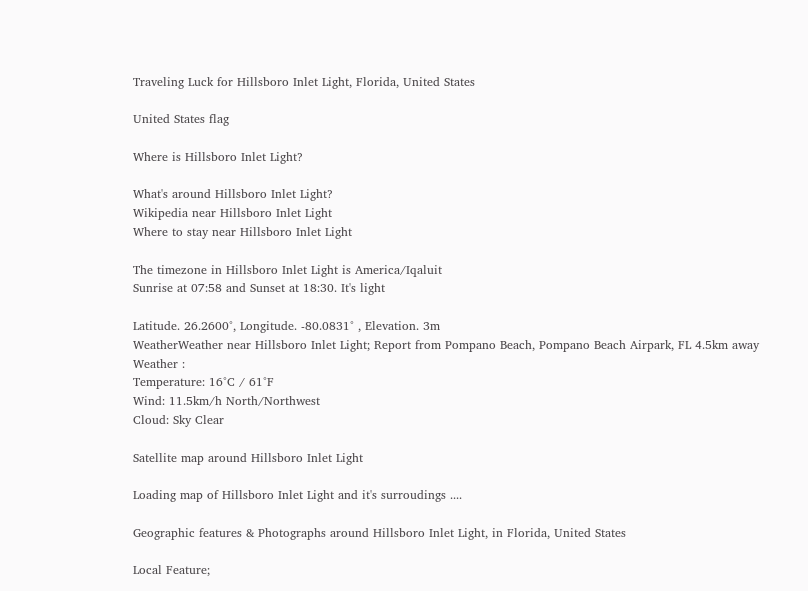Traveling Luck for Hillsboro Inlet Light, Florida, United States

United States flag

Where is Hillsboro Inlet Light?

What's around Hillsboro Inlet Light?
Wikipedia near Hillsboro Inlet Light
Where to stay near Hillsboro Inlet Light

The timezone in Hillsboro Inlet Light is America/Iqaluit
Sunrise at 07:58 and Sunset at 18:30. It's light

Latitude. 26.2600°, Longitude. -80.0831° , Elevation. 3m
WeatherWeather near Hillsboro Inlet Light; Report from Pompano Beach, Pompano Beach Airpark, FL 4.5km away
Weather :
Temperature: 16°C / 61°F
Wind: 11.5km/h North/Northwest
Cloud: Sky Clear

Satellite map around Hillsboro Inlet Light

Loading map of Hillsboro Inlet Light and it's surroudings ....

Geographic features & Photographs around Hillsboro Inlet Light, in Florida, United States

Local Feature;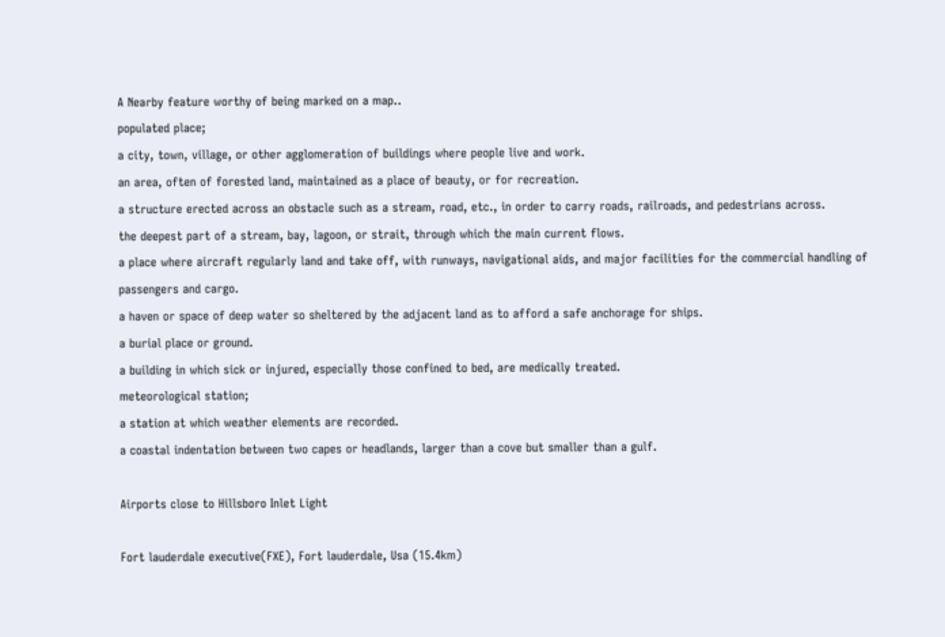A Nearby feature worthy of being marked on a map..
populated place;
a city, town, village, or other agglomeration of buildings where people live and work.
an area, often of forested land, maintained as a place of beauty, or for recreation.
a structure erected across an obstacle such as a stream, road, etc., in order to carry roads, railroads, and pedestrians across.
the deepest part of a stream, bay, lagoon, or strait, through which the main current flows.
a place where aircraft regularly land and take off, with runways, navigational aids, and major facilities for the commercial handling of passengers and cargo.
a haven or space of deep water so sheltered by the adjacent land as to afford a safe anchorage for ships.
a burial place or ground.
a building in which sick or injured, especially those confined to bed, are medically treated.
meteorological station;
a station at which weather elements are recorded.
a coastal indentation between two capes or headlands, larger than a cove but smaller than a gulf.

Airports close to Hillsboro Inlet Light

Fort lauderdale executive(FXE), Fort lauderdale, Usa (15.4km)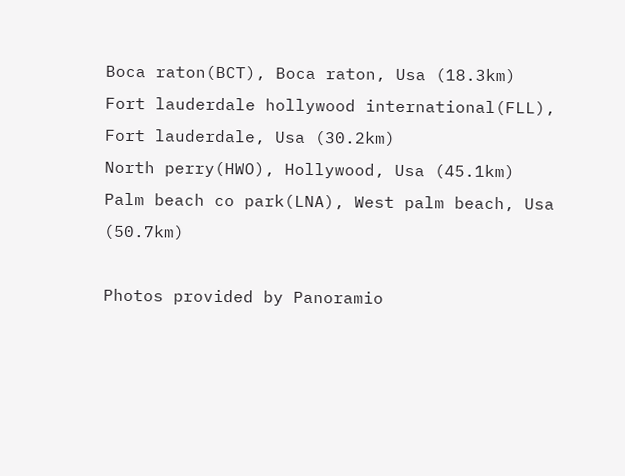Boca raton(BCT), Boca raton, Usa (18.3km)
Fort lauderdale hollywood international(FLL), Fort lauderdale, Usa (30.2km)
North perry(HWO), Hollywood, Usa (45.1km)
Palm beach co park(LNA), West palm beach, Usa (50.7km)

Photos provided by Panoramio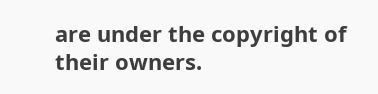are under the copyright of their owners.